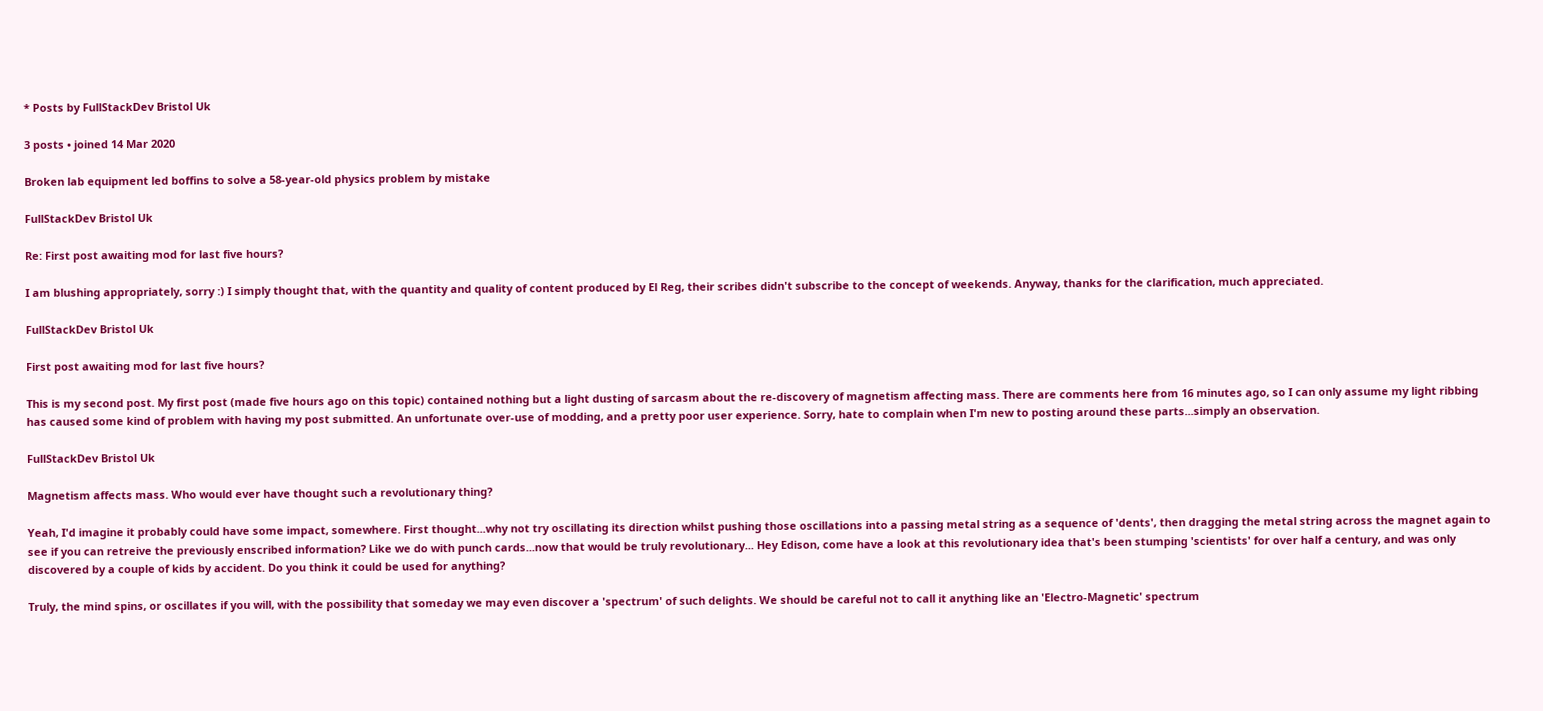* Posts by FullStackDev Bristol Uk

3 posts • joined 14 Mar 2020

Broken lab equipment led boffins to solve a 58-year-old physics problem by mistake

FullStackDev Bristol Uk

Re: First post awaiting mod for last five hours?

I am blushing appropriately, sorry :) I simply thought that, with the quantity and quality of content produced by El Reg, their scribes didn't subscribe to the concept of weekends. Anyway, thanks for the clarification, much appreciated.

FullStackDev Bristol Uk

First post awaiting mod for last five hours?

This is my second post. My first post (made five hours ago on this topic) contained nothing but a light dusting of sarcasm about the re-discovery of magnetism affecting mass. There are comments here from 16 minutes ago, so I can only assume my light ribbing has caused some kind of problem with having my post submitted. An unfortunate over-use of modding, and a pretty poor user experience. Sorry, hate to complain when I'm new to posting around these parts...simply an observation.

FullStackDev Bristol Uk

Magnetism affects mass. Who would ever have thought such a revolutionary thing?

Yeah, I'd imagine it probably could have some impact, somewhere. First thought...why not try oscillating its direction whilst pushing those oscillations into a passing metal string as a sequence of 'dents', then dragging the metal string across the magnet again to see if you can retreive the previously enscribed information? Like we do with punch cards...now that would be truly revolutionary... Hey Edison, come have a look at this revolutionary idea that's been stumping 'scientists' for over half a century, and was only discovered by a couple of kids by accident. Do you think it could be used for anything?

Truly, the mind spins, or oscillates if you will, with the possibility that someday we may even discover a 'spectrum' of such delights. We should be careful not to call it anything like an 'Electro-Magnetic' spectrum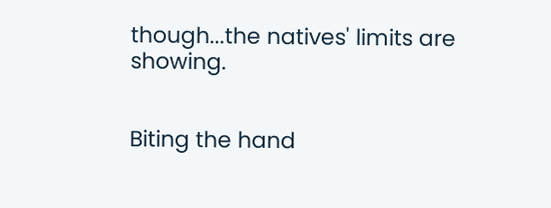though...the natives' limits are showing.


Biting the hand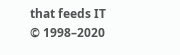that feeds IT © 1998–2020